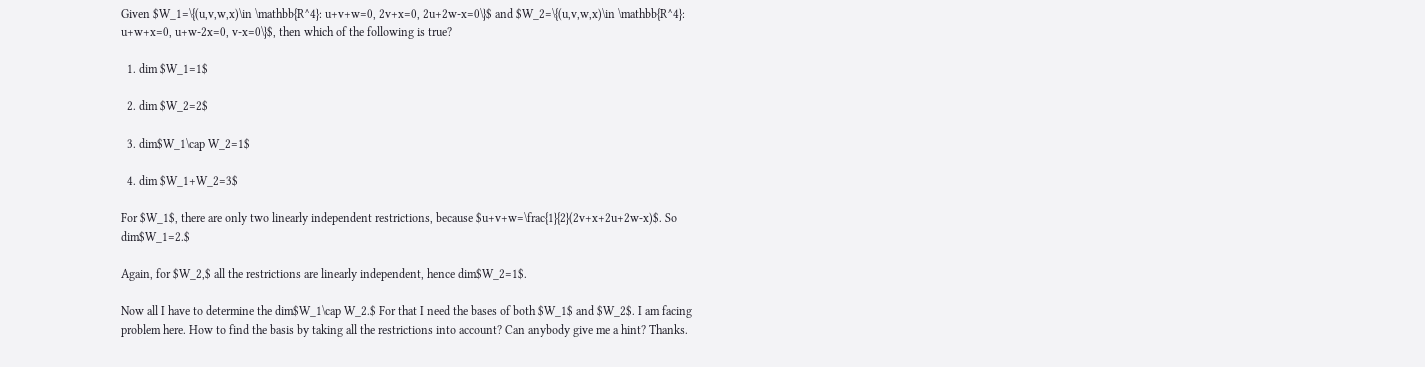Given $W_1=\{(u,v,w,x)\in \mathbb{R^4}: u+v+w=0, 2v+x=0, 2u+2w-x=0\}$ and $W_2=\{(u,v,w,x)\in \mathbb{R^4}: u+w+x=0, u+w-2x=0, v-x=0\}$, then which of the following is true?

  1. dim $W_1=1$

  2. dim $W_2=2$

  3. dim$W_1\cap W_2=1$

  4. dim $W_1+W_2=3$

For $W_1$, there are only two linearly independent restrictions, because $u+v+w=\frac{1}{2}(2v+x+2u+2w-x)$. So dim$W_1=2.$

Again, for $W_2,$ all the restrictions are linearly independent, hence dim$W_2=1$.

Now all I have to determine the dim$W_1\cap W_2.$ For that I need the bases of both $W_1$ and $W_2$. I am facing problem here. How to find the basis by taking all the restrictions into account? Can anybody give me a hint? Thanks.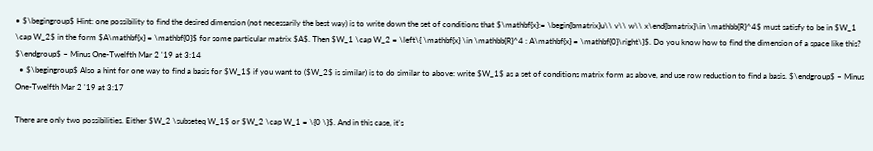• $\begingroup$ Hint: one possibility to find the desired dimension (not necessarily the best way) is to write down the set of conditions that $\mathbf{x}:= \begin{bmatrix}u\\ v\\ w\\ x\end{bmatrix}\in \mathbb{R}^4$ must satisfy to be in $W_1 \cap W_2$ in the form $A\mathbf{x} = \mathbf{0}$ for some particular matrix $A$. Then $W_1 \cap W_2 = \left\{ \mathbf{x} \in \mathbb{R}^4 : A\mathbf{x} = \mathbf{0}\right\}$. Do you know how to find the dimension of a space like this? $\endgroup$ – Minus One-Twelfth Mar 2 '19 at 3:14
  • $\begingroup$ Also a hint for one way to find a basis for $W_1$ if you want to ($W_2$ is similar) is to do similar to above: write $W_1$ as a set of conditions matrix form as above, and use row reduction to find a basis. $\endgroup$ – Minus One-Twelfth Mar 2 '19 at 3:17

There are only two possibilities. Either $W_2 \subseteq W_1$ or $W_2 \cap W_1 = \{0 \}$. And in this case, it's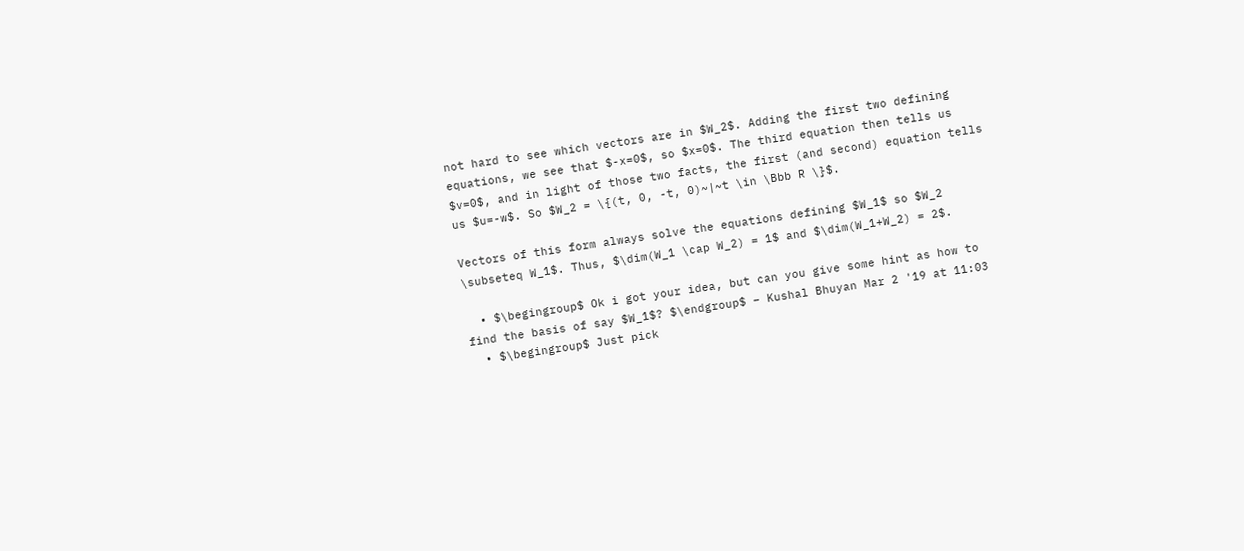not hard to see which vectors are in $W_2$. Adding the first two defining equations, we see that $-x=0$, so $x=0$. The third equation then tells us $v=0$, and in light of those two facts, the first (and second) equation tells us $u=-w$. So $W_2 = \{(t, 0, -t, 0)~|~t \in \Bbb R \}$.

Vectors of this form always solve the equations defining $W_1$ so $W_2 \subseteq W_1$. Thus, $\dim(W_1 \cap W_2) = 1$ and $\dim(W_1+W_2) = 2$.

  • $\begingroup$ Ok i got your idea, but can you give some hint as how to find the basis of say $W_1$? $\endgroup$ – Kushal Bhuyan Mar 2 '19 at 11:03
  • $\begingroup$ Just pick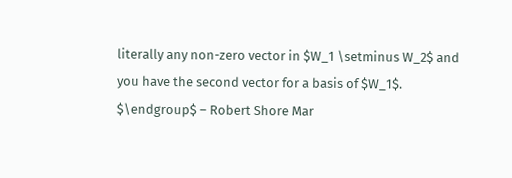literally any non-zero vector in $W_1 \setminus W_2$ and you have the second vector for a basis of $W_1$. $\endgroup$ – Robert Shore Mar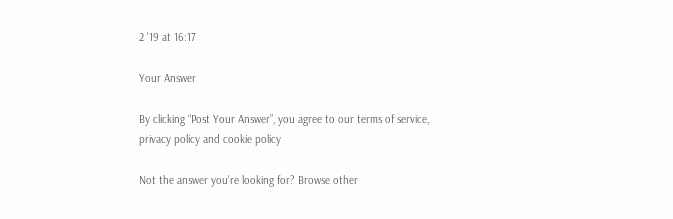2 '19 at 16:17

Your Answer

By clicking “Post Your Answer”, you agree to our terms of service, privacy policy and cookie policy

Not the answer you're looking for? Browse other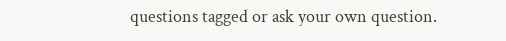questions tagged or ask your own question.